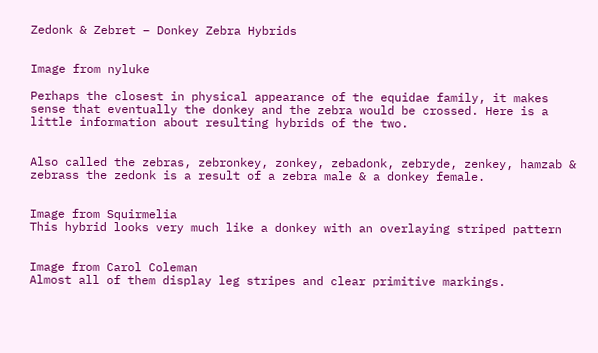Zedonk & Zebret – Donkey Zebra Hybrids


Image from nyluke

Perhaps the closest in physical appearance of the equidae family, it makes sense that eventually the donkey and the zebra would be crossed. Here is a little information about resulting hybrids of the two.


Also called the zebras, zebronkey, zonkey, zebadonk, zebryde, zenkey, hamzab & zebrass the zedonk is a result of a zebra male & a donkey female.


Image from Squirmelia
This hybrid looks very much like a donkey with an overlaying striped pattern


Image from Carol Coleman
Almost all of them display leg stripes and clear primitive markings.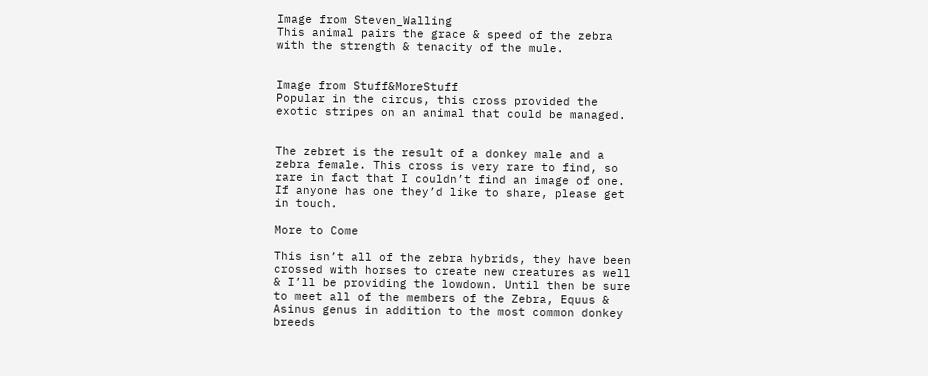Image from Steven_Walling
This animal pairs the grace & speed of the zebra with the strength & tenacity of the mule.


Image from Stuff&MoreStuff
Popular in the circus, this cross provided the exotic stripes on an animal that could be managed.


The zebret is the result of a donkey male and a zebra female. This cross is very rare to find, so rare in fact that I couldn’t find an image of one. If anyone has one they’d like to share, please get in touch.

More to Come

This isn’t all of the zebra hybrids, they have been crossed with horses to create new creatures as well & I’ll be providing the lowdown. Until then be sure to meet all of the members of the Zebra, Equus & Asinus genus in addition to the most common donkey breeds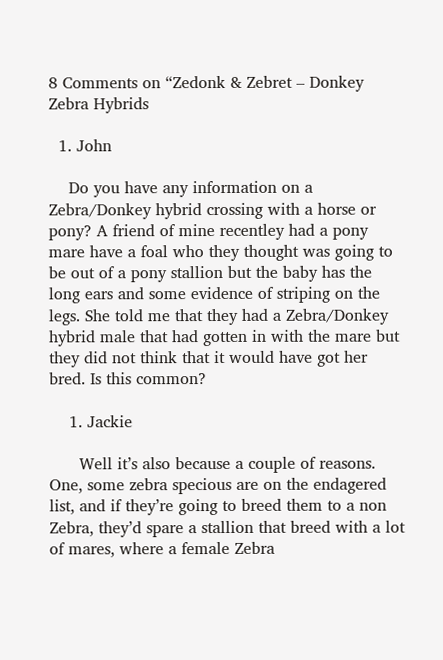8 Comments on “Zedonk & Zebret – Donkey Zebra Hybrids

  1. John

    Do you have any information on a Zebra/Donkey hybrid crossing with a horse or pony? A friend of mine recentley had a pony mare have a foal who they thought was going to be out of a pony stallion but the baby has the long ears and some evidence of striping on the legs. She told me that they had a Zebra/Donkey hybrid male that had gotten in with the mare but they did not think that it would have got her bred. Is this common?

    1. Jackie

      Well it’s also because a couple of reasons. One, some zebra specious are on the endagered list, and if they’re going to breed them to a non Zebra, they’d spare a stallion that breed with a lot of mares, where a female Zebra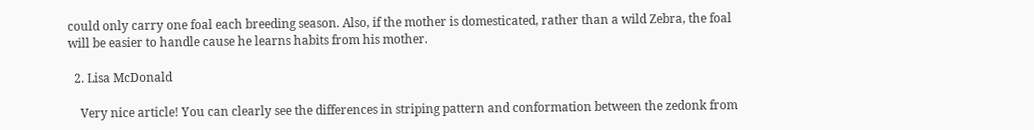could only carry one foal each breeding season. Also, if the mother is domesticated, rather than a wild Zebra, the foal will be easier to handle cause he learns habits from his mother.

  2. Lisa McDonald

    Very nice article! You can clearly see the differences in striping pattern and conformation between the zedonk from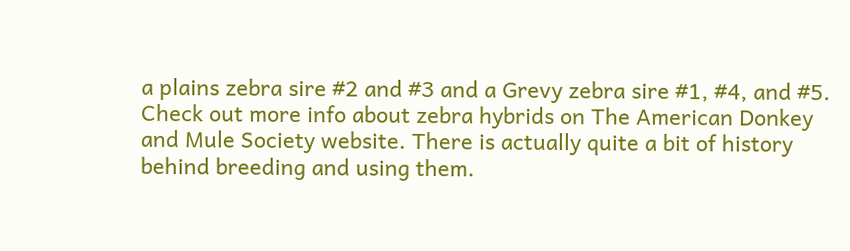a plains zebra sire #2 and #3 and a Grevy zebra sire #1, #4, and #5. Check out more info about zebra hybrids on The American Donkey and Mule Society website. There is actually quite a bit of history behind breeding and using them.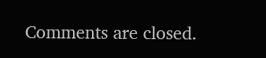Comments are closed.